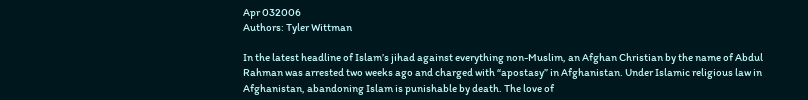Apr 032006
Authors: Tyler Wittman

In the latest headline of Islam’s jihad against everything non-Muslim, an Afghan Christian by the name of Abdul Rahman was arrested two weeks ago and charged with “apostasy” in Afghanistan. Under Islamic religious law in Afghanistan, abandoning Islam is punishable by death. The love of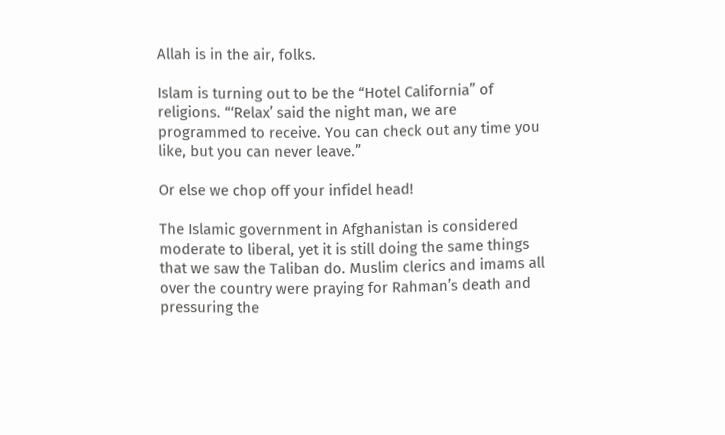Allah is in the air, folks.

Islam is turning out to be the “Hotel California” of religions. “‘Relax’ said the night man, we are programmed to receive. You can check out any time you like, but you can never leave.”

Or else we chop off your infidel head!

The Islamic government in Afghanistan is considered moderate to liberal, yet it is still doing the same things that we saw the Taliban do. Muslim clerics and imams all over the country were praying for Rahman’s death and pressuring the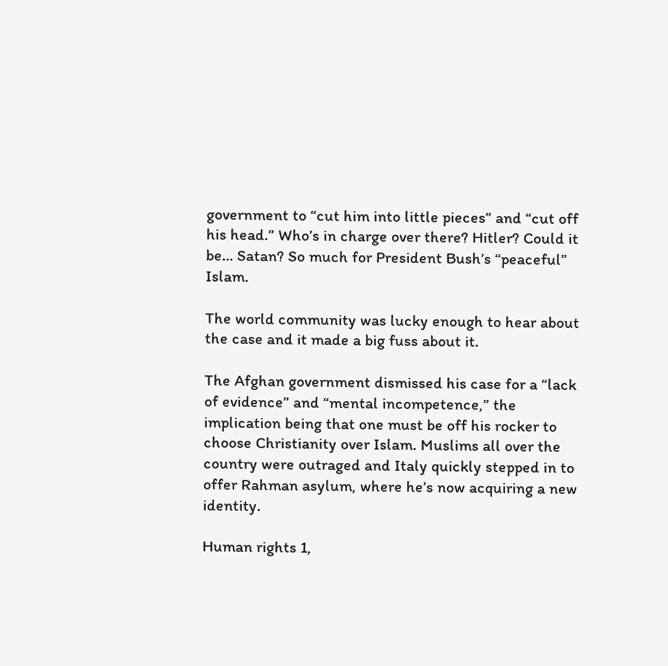government to “cut him into little pieces” and “cut off his head.” Who’s in charge over there? Hitler? Could it be… Satan? So much for President Bush’s “peaceful” Islam.

The world community was lucky enough to hear about the case and it made a big fuss about it.

The Afghan government dismissed his case for a “lack of evidence” and “mental incompetence,” the implication being that one must be off his rocker to choose Christianity over Islam. Muslims all over the country were outraged and Italy quickly stepped in to offer Rahman asylum, where he’s now acquiring a new identity.

Human rights 1,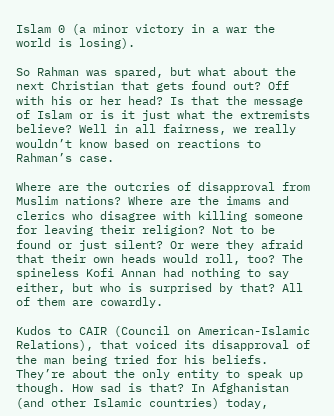Islam 0 (a minor victory in a war the world is losing).

So Rahman was spared, but what about the next Christian that gets found out? Off with his or her head? Is that the message of Islam or is it just what the extremists believe? Well in all fairness, we really wouldn’t know based on reactions to Rahman’s case.

Where are the outcries of disapproval from Muslim nations? Where are the imams and clerics who disagree with killing someone for leaving their religion? Not to be found or just silent? Or were they afraid that their own heads would roll, too? The spineless Kofi Annan had nothing to say either, but who is surprised by that? All of them are cowardly.

Kudos to CAIR (Council on American-Islamic Relations), that voiced its disapproval of the man being tried for his beliefs. They’re about the only entity to speak up though. How sad is that? In Afghanistan (and other Islamic countries) today,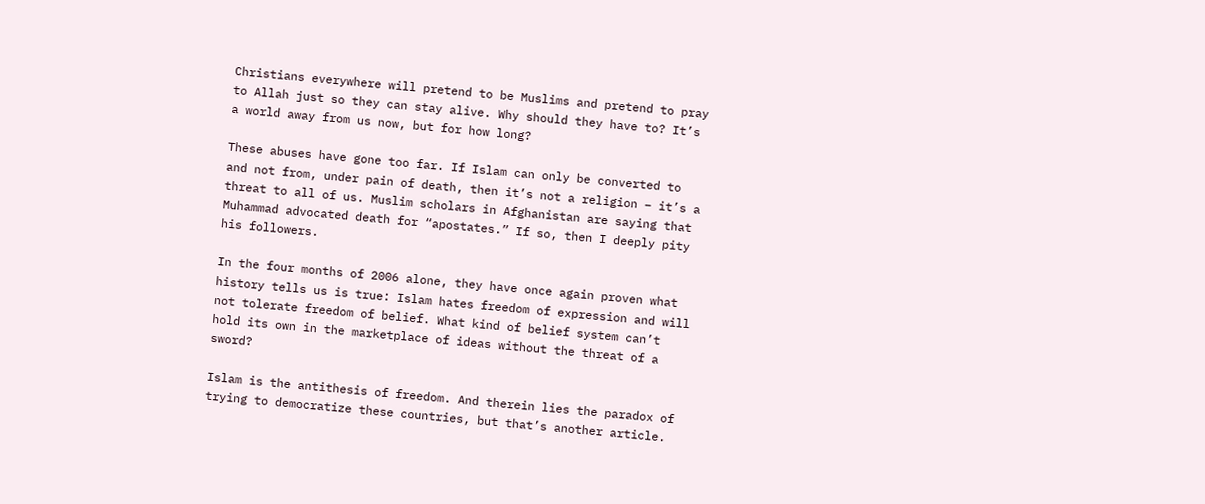Christians everywhere will pretend to be Muslims and pretend to pray to Allah just so they can stay alive. Why should they have to? It’s a world away from us now, but for how long?

These abuses have gone too far. If Islam can only be converted to and not from, under pain of death, then it’s not a religion – it’s a threat to all of us. Muslim scholars in Afghanistan are saying that Muhammad advocated death for “apostates.” If so, then I deeply pity his followers.

In the four months of 2006 alone, they have once again proven what history tells us is true: Islam hates freedom of expression and will not tolerate freedom of belief. What kind of belief system can’t hold its own in the marketplace of ideas without the threat of a sword?

Islam is the antithesis of freedom. And therein lies the paradox of trying to democratize these countries, but that’s another article.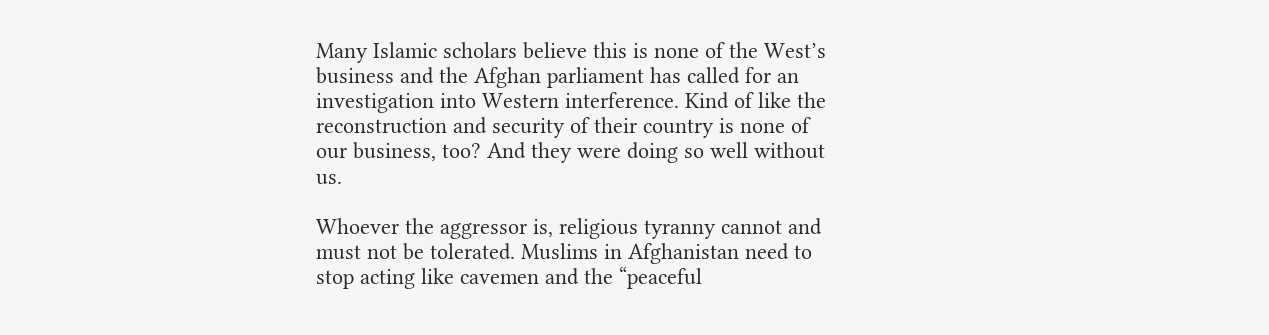Many Islamic scholars believe this is none of the West’s business and the Afghan parliament has called for an investigation into Western interference. Kind of like the reconstruction and security of their country is none of our business, too? And they were doing so well without us.

Whoever the aggressor is, religious tyranny cannot and must not be tolerated. Muslims in Afghanistan need to stop acting like cavemen and the “peaceful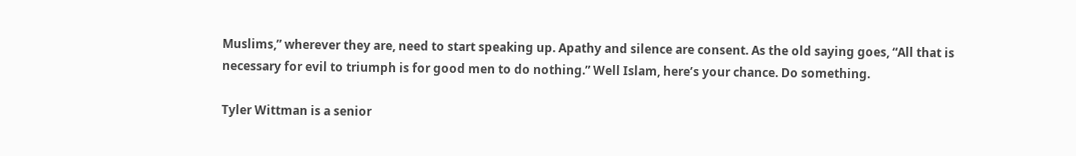Muslims,” wherever they are, need to start speaking up. Apathy and silence are consent. As the old saying goes, “All that is necessary for evil to triumph is for good men to do nothing.” Well Islam, here’s your chance. Do something.

Tyler Wittman is a senior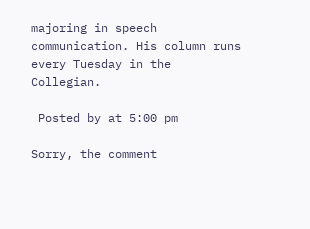majoring in speech communication. His column runs every Tuesday in the Collegian.

 Posted by at 5:00 pm

Sorry, the comment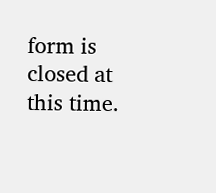form is closed at this time.